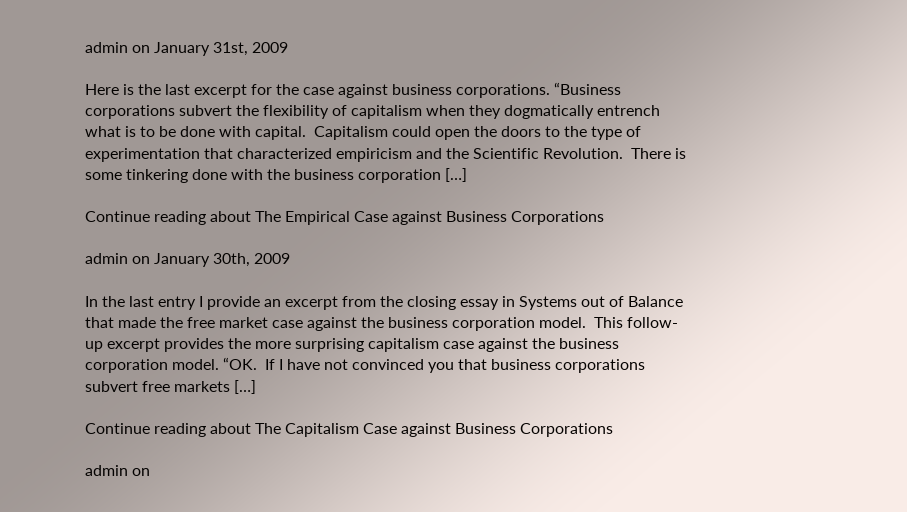admin on January 31st, 2009

Here is the last excerpt for the case against business corporations. “Business corporations subvert the flexibility of capitalism when they dogmatically entrench what is to be done with capital.  Capitalism could open the doors to the type of experimentation that characterized empiricism and the Scientific Revolution.  There is some tinkering done with the business corporation […]

Continue reading about The Empirical Case against Business Corporations

admin on January 30th, 2009

In the last entry I provide an excerpt from the closing essay in Systems out of Balance that made the free market case against the business corporation model.  This follow-up excerpt provides the more surprising capitalism case against the business corporation model. “OK.  If I have not convinced you that business corporations subvert free markets […]

Continue reading about The Capitalism Case against Business Corporations

admin on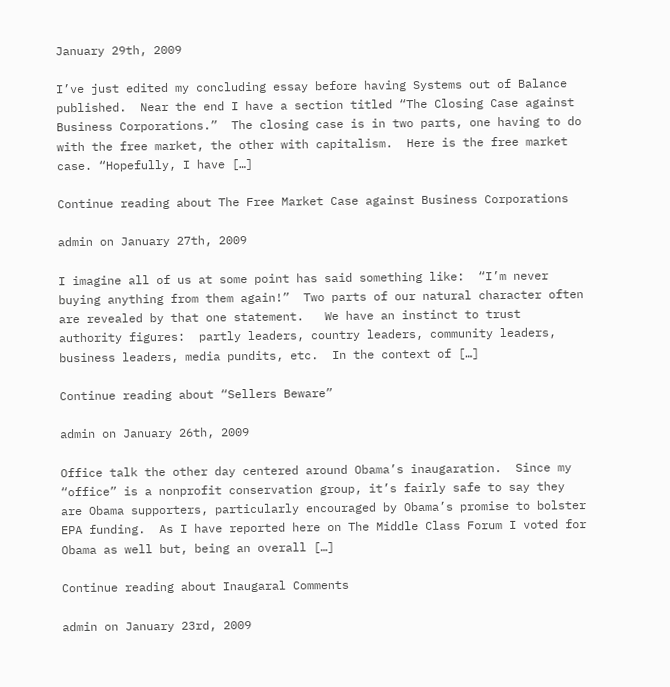January 29th, 2009

I’ve just edited my concluding essay before having Systems out of Balance published.  Near the end I have a section titled “The Closing Case against Business Corporations.”  The closing case is in two parts, one having to do with the free market, the other with capitalism.  Here is the free market case. “Hopefully, I have […]

Continue reading about The Free Market Case against Business Corporations

admin on January 27th, 2009

I imagine all of us at some point has said something like:  “I’m never buying anything from them again!”  Two parts of our natural character often are revealed by that one statement.   We have an instinct to trust authority figures:  partly leaders, country leaders, community leaders, business leaders, media pundits, etc.  In the context of […]

Continue reading about “Sellers Beware”

admin on January 26th, 2009

Office talk the other day centered around Obama’s inaugaration.  Since my “office” is a nonprofit conservation group, it’s fairly safe to say they are Obama supporters, particularly encouraged by Obama’s promise to bolster EPA funding.  As I have reported here on The Middle Class Forum I voted for Obama as well but, being an overall […]

Continue reading about Inaugaral Comments

admin on January 23rd, 2009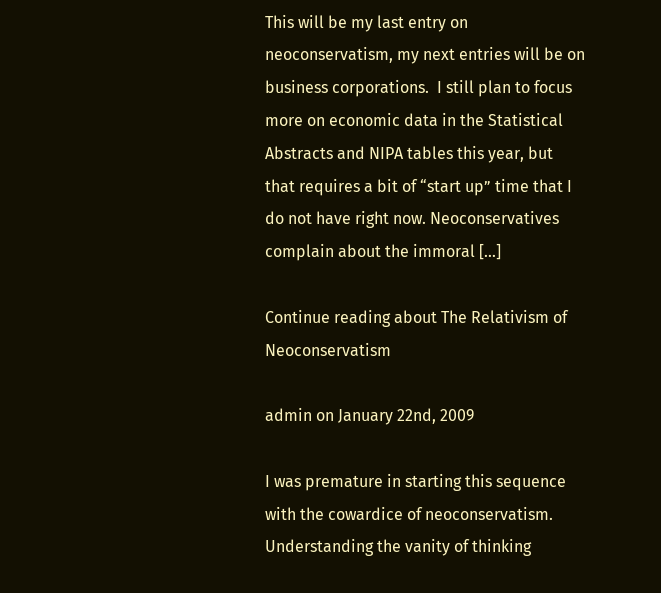This will be my last entry on neoconservatism, my next entries will be on business corporations.  I still plan to focus more on economic data in the Statistical Abstracts and NIPA tables this year, but that requires a bit of “start up” time that I do not have right now. Neoconservatives complain about the immoral […]

Continue reading about The Relativism of Neoconservatism

admin on January 22nd, 2009

I was premature in starting this sequence with the cowardice of neoconservatism.  Understanding the vanity of thinking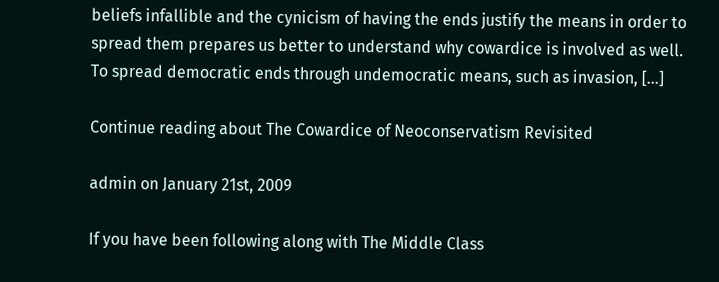beliefs infallible and the cynicism of having the ends justify the means in order to spread them prepares us better to understand why cowardice is involved as well. To spread democratic ends through undemocratic means, such as invasion, […]

Continue reading about The Cowardice of Neoconservatism Revisited

admin on January 21st, 2009

If you have been following along with The Middle Class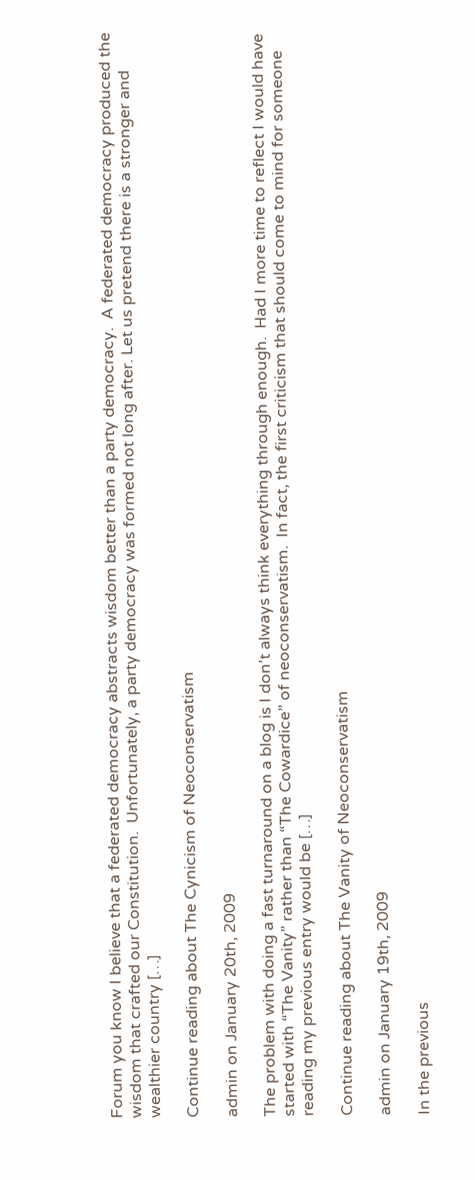Forum you know I believe that a federated democracy abstracts wisdom better than a party democracy.  A federated democracy produced the wisdom that crafted our Constitution.  Unfortunately, a party democracy was formed not long after. Let us pretend there is a stronger and wealthier country […]

Continue reading about The Cynicism of Neoconservatism

admin on January 20th, 2009

The problem with doing a fast turnaround on a blog is I don’t always think everything through enough.  Had I more time to reflect I would have started with “The Vanity” rather than “The Cowardice” of neoconservatism.  In fact, the first criticism that should come to mind for someone reading my previous entry would be […]

Continue reading about The Vanity of Neoconservatism

admin on January 19th, 2009

In the previous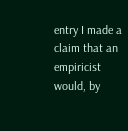entry I made a claim that an empiricist would, by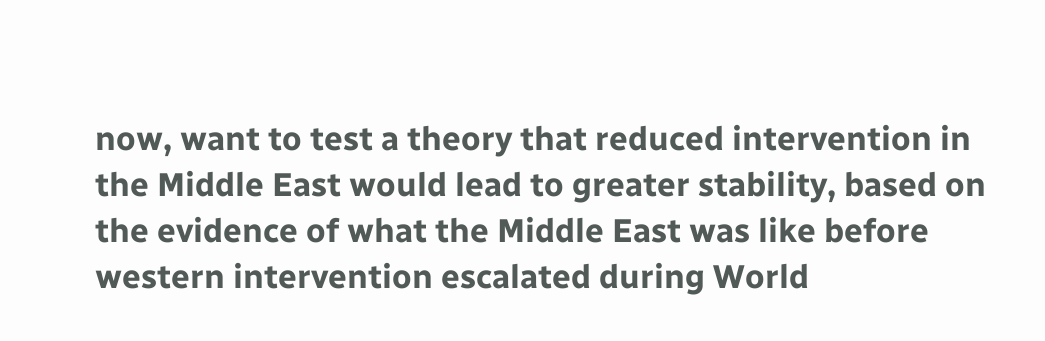now, want to test a theory that reduced intervention in the Middle East would lead to greater stability, based on the evidence of what the Middle East was like before western intervention escalated during World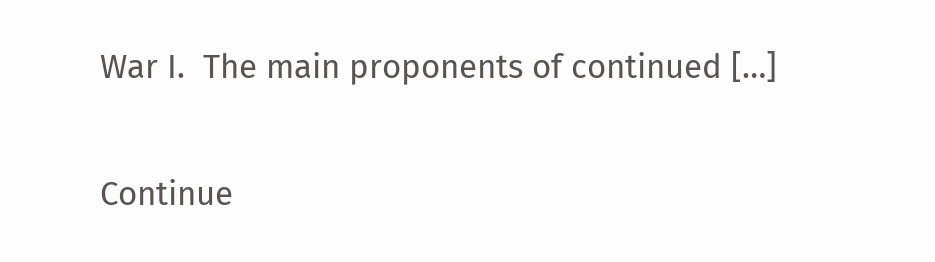War I.  The main proponents of continued […]

Continue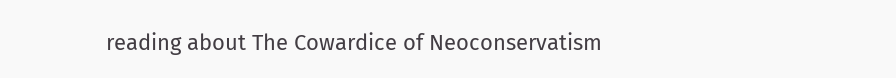reading about The Cowardice of Neoconservatism